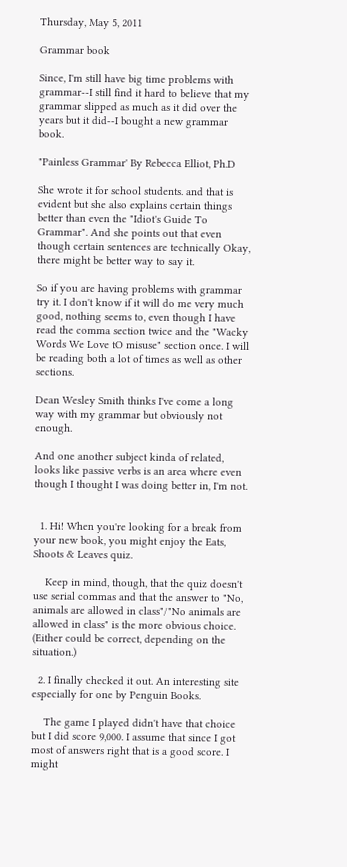Thursday, May 5, 2011

Grammar book

Since, I'm still have big time problems with grammar--I still find it hard to believe that my grammar slipped as much as it did over the years but it did--I bought a new grammar book.

"Painless Grammar' By Rebecca Elliot, Ph.D

She wrote it for school students. and that is evident but she also explains certain things better than even the "Idiot's Guide To Grammar". And she points out that even though certain sentences are technically Okay, there might be better way to say it.

So if you are having problems with grammar try it. I don't know if it will do me very much good, nothing seems to, even though I have read the comma section twice and the "Wacky Words We Love tO misuse" section once. I will be reading both a lot of times as well as other sections.

Dean Wesley Smith thinks I've come a long way with my grammar but obviously not enough.

And one another subject kinda of related, looks like passive verbs is an area where even though I thought I was doing better in, I'm not.


  1. Hi! When you're looking for a break from your new book, you might enjoy the Eats, Shoots & Leaves quiz.

    Keep in mind, though, that the quiz doesn't use serial commas and that the answer to "No, animals are allowed in class"/"No animals are allowed in class" is the more obvious choice. (Either could be correct, depending on the situation.)

  2. I finally checked it out. An interesting site especially for one by Penguin Books.

    The game I played didn't have that choice but I did score 9,000. I assume that since I got most of answers right that is a good score. I might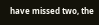have missed two, the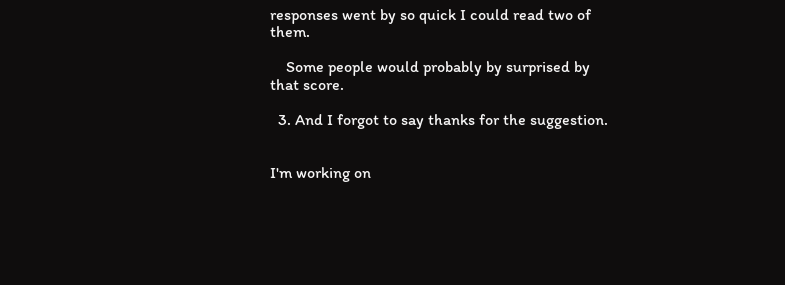responses went by so quick I could read two of them.

    Some people would probably by surprised by that score.

  3. And I forgot to say thanks for the suggestion.


I'm working on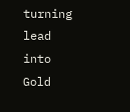turning lead into Gold